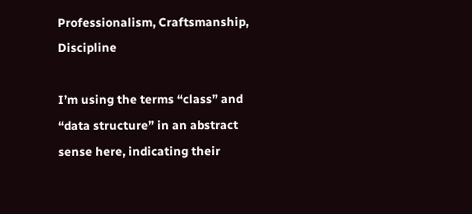Professionalism, Craftsmanship, Discipline

I’m using the terms “class” and “data structure” in an abstract sense here, indicating their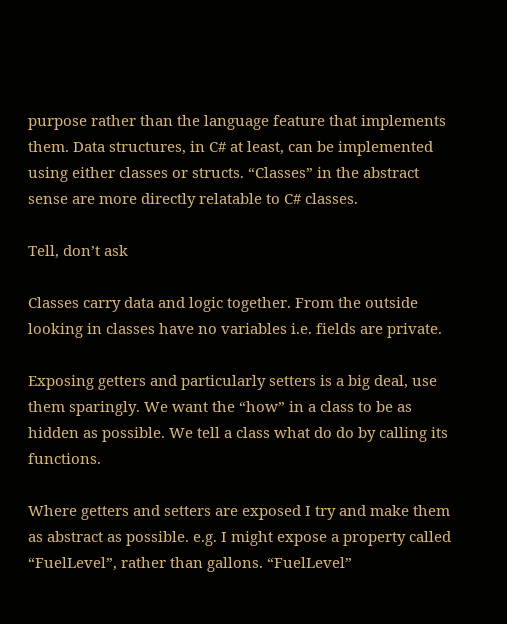purpose rather than the language feature that implements them. Data structures, in C# at least, can be implemented using either classes or structs. “Classes” in the abstract sense are more directly relatable to C# classes.

Tell, don’t ask

Classes carry data and logic together. From the outside looking in classes have no variables i.e. fields are private.

Exposing getters and particularly setters is a big deal, use them sparingly. We want the “how” in a class to be as hidden as possible. We tell a class what do do by calling its functions.

Where getters and setters are exposed I try and make them as abstract as possible. e.g. I might expose a property called “FuelLevel”, rather than gallons. “FuelLevel”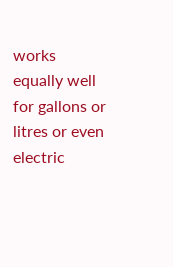works equally well for gallons or litres or even electric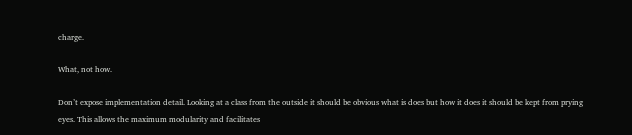charge.

What, not how.

Don’t expose implementation detail. Looking at a class from the outside it should be obvious what is does but how it does it should be kept from prying eyes. This allows the maximum modularity and facilitates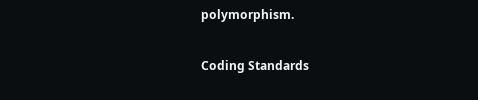polymorphism.

Coding Standards